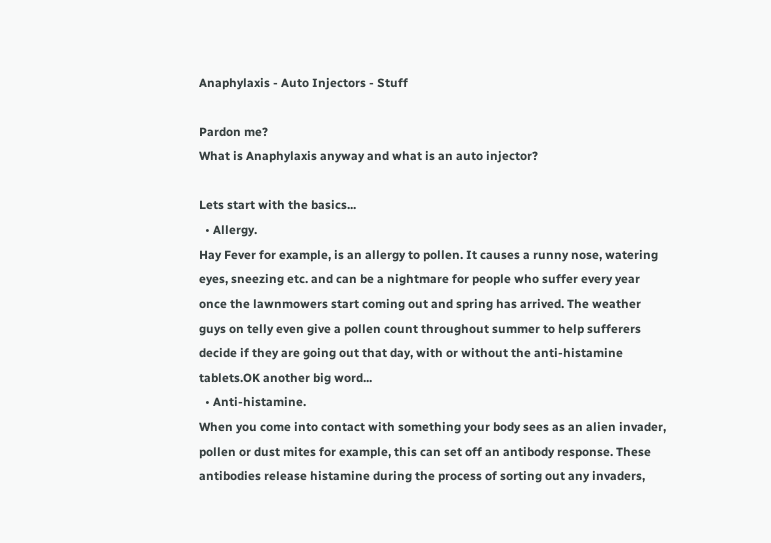Anaphylaxis - Auto Injectors - Stuff

Pardon me?
What is Anaphylaxis anyway and what is an auto injector?

Lets start with the basics...
  • Allergy.
Hay Fever for example, is an allergy to pollen. It causes a runny nose, watering eyes, sneezing etc. and can be a nightmare for people who suffer every year once the lawnmowers start coming out and spring has arrived. The weather guys on telly even give a pollen count throughout summer to help sufferers decide if they are going out that day, with or without the anti-histamine tablets.OK another big word...
  • Anti-histamine.
When you come into contact with something your body sees as an alien invader, pollen or dust mites for example, this can set off an antibody response. These antibodies release histamine during the process of sorting out any invaders,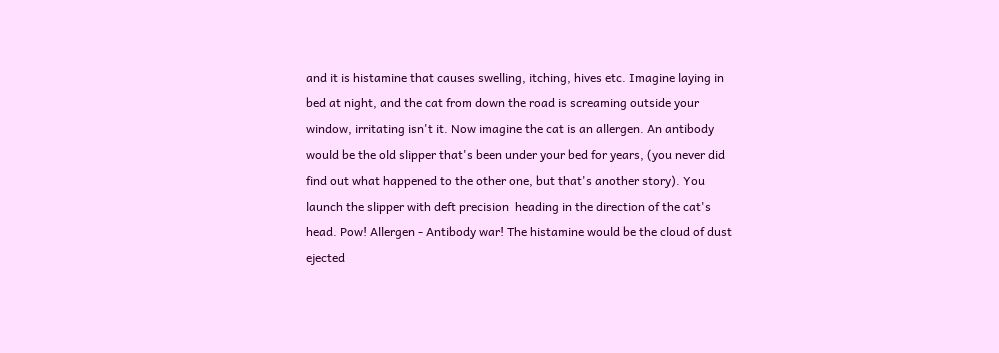and it is histamine that causes swelling, itching, hives etc. Imagine laying in bed at night, and the cat from down the road is screaming outside your window, irritating isn't it. Now imagine the cat is an allergen. An antibody would be the old slipper that's been under your bed for years, (you never did find out what happened to the other one, but that's another story). You launch the slipper with deft precision  heading in the direction of the cat's head. Pow! Allergen - Antibody war! The histamine would be the cloud of dust ejected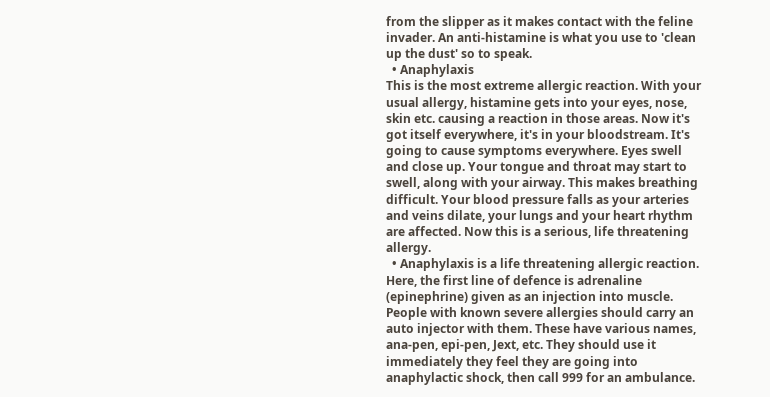from the slipper as it makes contact with the feline invader. An anti-histamine is what you use to 'clean up the dust' so to speak.
  • Anaphylaxis
This is the most extreme allergic reaction. With your usual allergy, histamine gets into your eyes, nose, skin etc. causing a reaction in those areas. Now it's got itself everywhere, it's in your bloodstream. It's going to cause symptoms everywhere. Eyes swell and close up. Your tongue and throat may start to swell, along with your airway. This makes breathing difficult. Your blood pressure falls as your arteries and veins dilate, your lungs and your heart rhythm are affected. Now this is a serious, life threatening allergy.
  • Anaphylaxis is a life threatening allergic reaction.
Here, the first line of defence is adrenaline (epinephrine) given as an injection into muscle. People with known severe allergies should carry an auto injector with them. These have various names, ana-pen, epi-pen, Jext, etc. They should use it immediately they feel they are going into anaphylactic shock, then call 999 for an ambulance.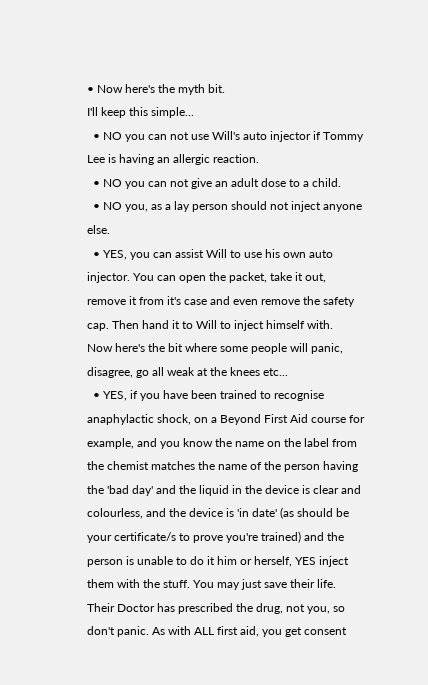• Now here's the myth bit.
I'll keep this simple...
  • NO you can not use Will's auto injector if Tommy Lee is having an allergic reaction.
  • NO you can not give an adult dose to a child.
  • NO you, as a lay person should not inject anyone else.
  • YES, you can assist Will to use his own auto injector. You can open the packet, take it out, remove it from it's case and even remove the safety cap. Then hand it to Will to inject himself with.
Now here's the bit where some people will panic, disagree, go all weak at the knees etc...
  • YES, if you have been trained to recognise anaphylactic shock, on a Beyond First Aid course for example, and you know the name on the label from the chemist matches the name of the person having the 'bad day' and the liquid in the device is clear and colourless, and the device is 'in date' (as should be your certificate/s to prove you're trained) and the person is unable to do it him or herself, YES inject them with the stuff. You may just save their life.
Their Doctor has prescribed the drug, not you, so don't panic. As with ALL first aid, you get consent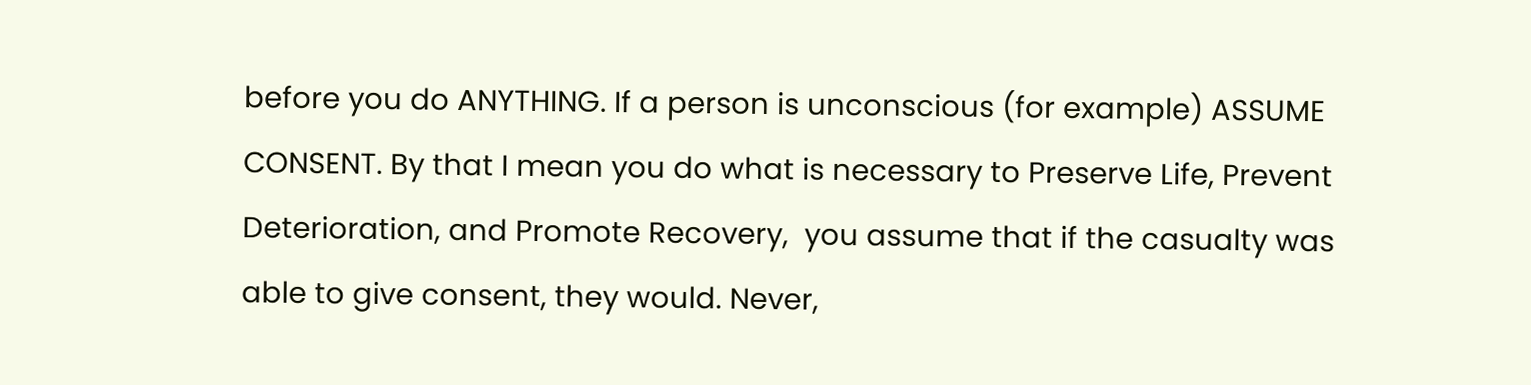before you do ANYTHING. If a person is unconscious (for example) ASSUME CONSENT. By that I mean you do what is necessary to Preserve Life, Prevent Deterioration, and Promote Recovery,  you assume that if the casualty was able to give consent, they would. Never,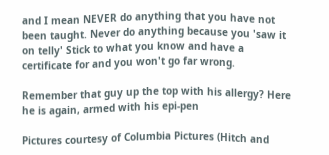and I mean NEVER do anything that you have not been taught. Never do anything because you 'saw it on telly' Stick to what you know and have a certificate for and you won't go far wrong.

Remember that guy up the top with his allergy? Here he is again, armed with his epi-pen

Pictures courtesy of Columbia Pictures (Hitch and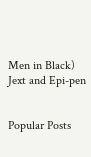Men in Black) Jext and Epi-pen


Popular Posts